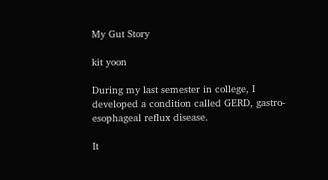My Gut Story

kit yoon

During my last semester in college, I developed a condition called GERD, gastro-esophageal reflux disease.

It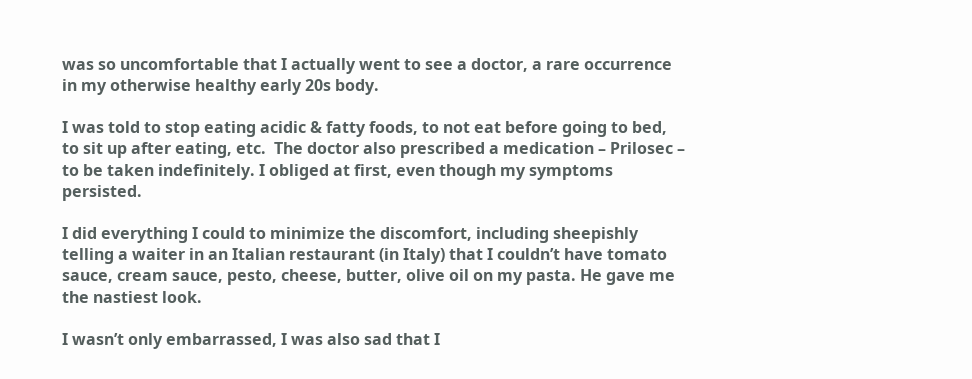was so uncomfortable that I actually went to see a doctor, a rare occurrence in my otherwise healthy early 20s body.

I was told to stop eating acidic & fatty foods, to not eat before going to bed, to sit up after eating, etc.  The doctor also prescribed a medication – Prilosec – to be taken indefinitely. I obliged at first, even though my symptoms persisted.

I did everything I could to minimize the discomfort, including sheepishly telling a waiter in an Italian restaurant (in Italy) that I couldn’t have tomato sauce, cream sauce, pesto, cheese, butter, olive oil on my pasta. He gave me the nastiest look.

I wasn’t only embarrassed, I was also sad that I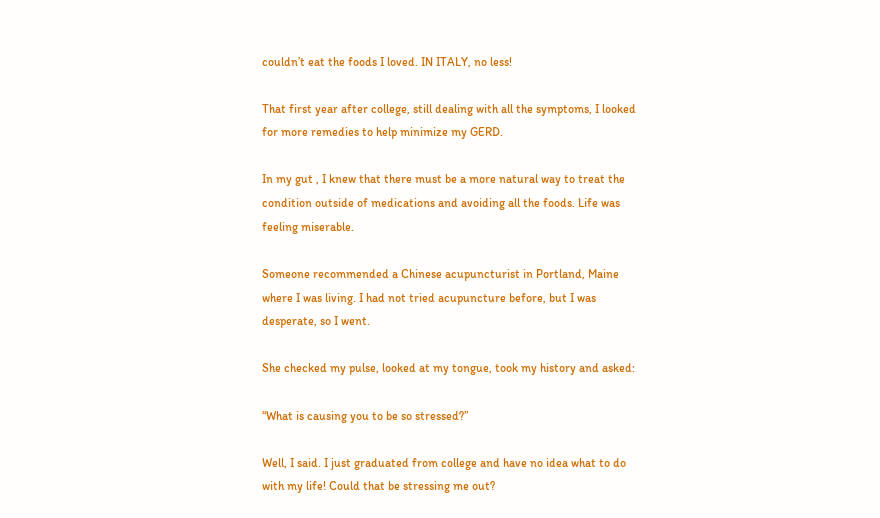couldn’t eat the foods I loved. IN ITALY, no less!

That first year after college, still dealing with all the symptoms, I looked for more remedies to help minimize my GERD.

In my gut , I knew that there must be a more natural way to treat the condition outside of medications and avoiding all the foods. Life was feeling miserable.

Someone recommended a Chinese acupuncturist in Portland, Maine where I was living. I had not tried acupuncture before, but I was desperate, so I went.

She checked my pulse, looked at my tongue, took my history and asked:

“What is causing you to be so stressed?”

Well, I said. I just graduated from college and have no idea what to do with my life! Could that be stressing me out?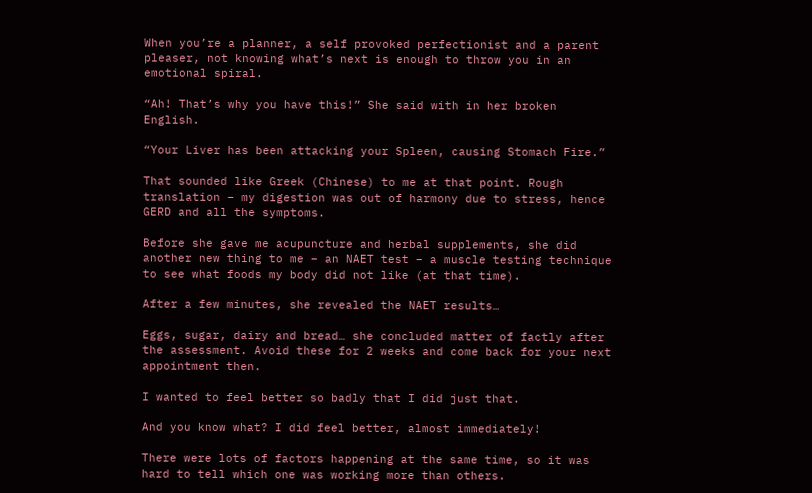When you’re a planner, a self provoked perfectionist and a parent pleaser, not knowing what’s next is enough to throw you in an emotional spiral.

“Ah! That’s why you have this!” She said with in her broken English.

“Your Liver has been attacking your Spleen, causing Stomach Fire.”

That sounded like Greek (Chinese) to me at that point. Rough translation – my digestion was out of harmony due to stress, hence GERD and all the symptoms.

Before she gave me acupuncture and herbal supplements, she did another new thing to me – an NAET test – a muscle testing technique to see what foods my body did not like (at that time).

After a few minutes, she revealed the NAET results…

Eggs, sugar, dairy and bread… she concluded matter of factly after the assessment. Avoid these for 2 weeks and come back for your next appointment then.

I wanted to feel better so badly that I did just that.

And you know what? I did feel better, almost immediately!

There were lots of factors happening at the same time, so it was hard to tell which one was working more than others.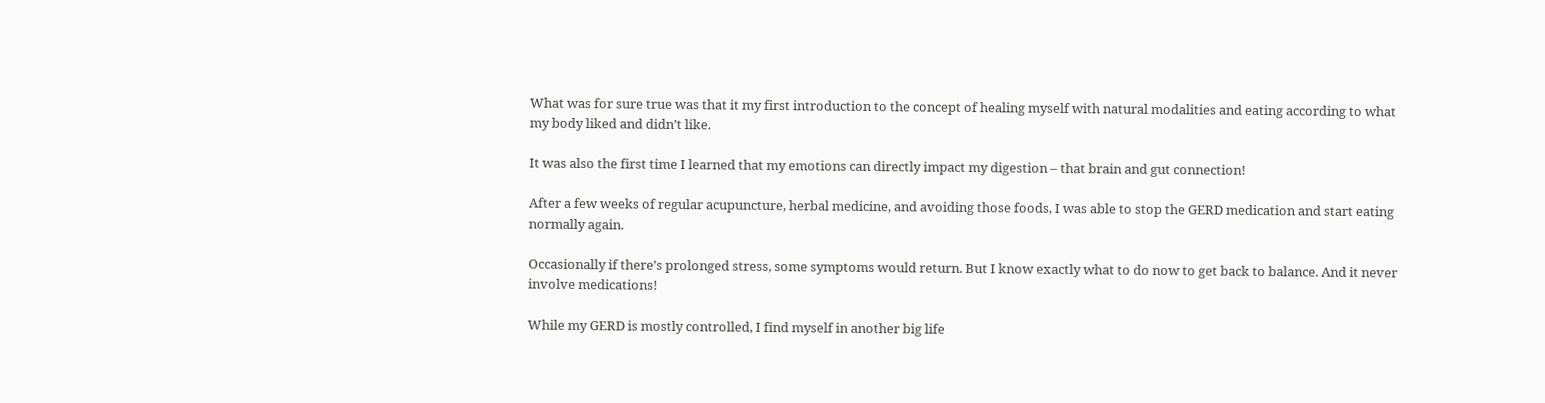What was for sure true was that it my first introduction to the concept of healing myself with natural modalities and eating according to what my body liked and didn’t like.

It was also the first time I learned that my emotions can directly impact my digestion – that brain and gut connection!

After a few weeks of regular acupuncture, herbal medicine, and avoiding those foods, I was able to stop the GERD medication and start eating normally again.

Occasionally if there’s prolonged stress, some symptoms would return. But I know exactly what to do now to get back to balance. And it never involve medications!

While my GERD is mostly controlled, I find myself in another big life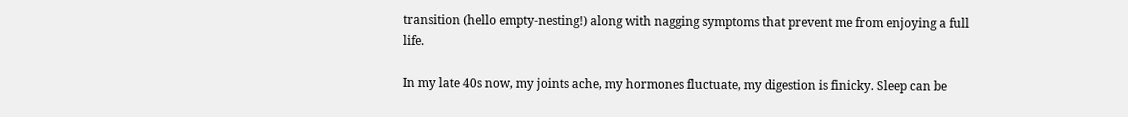transition (hello empty-nesting!) along with nagging symptoms that prevent me from enjoying a full life.

In my late 40s now, my joints ache, my hormones fluctuate, my digestion is finicky. Sleep can be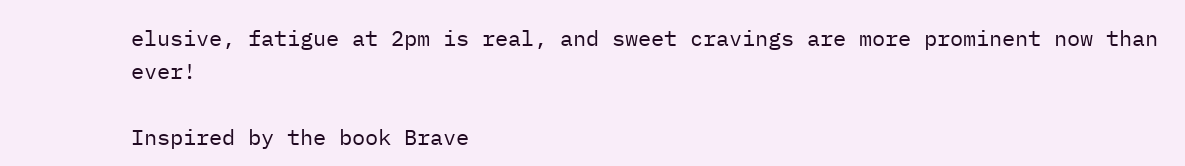elusive, fatigue at 2pm is real, and sweet cravings are more prominent now than ever!

Inspired by the book Brave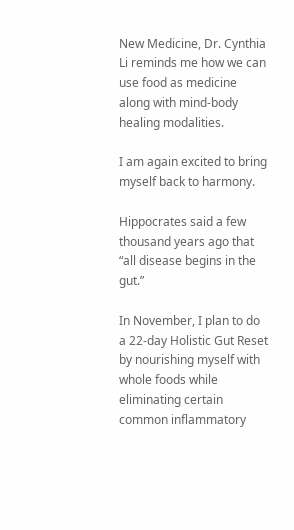New Medicine, Dr. Cynthia Li reminds me how we can use food as medicine along with mind-body healing modalities.

I am again excited to bring myself back to harmony.

Hippocrates said a few thousand years ago that “all disease begins in the gut.”

In November, I plan to do a 22-day Holistic Gut Reset by nourishing myself with whole foods while eliminating certain common inflammatory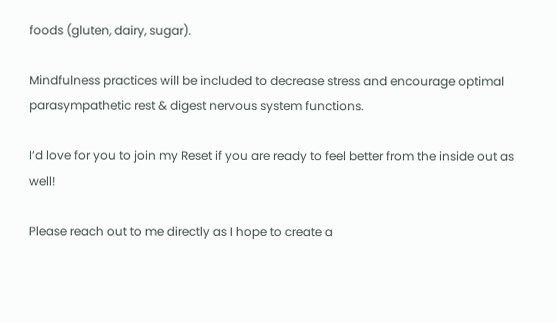foods (gluten, dairy, sugar).

Mindfulness practices will be included to decrease stress and encourage optimal parasympathetic rest & digest nervous system functions.

I’d love for you to join my Reset if you are ready to feel better from the inside out as well!

Please reach out to me directly as I hope to create a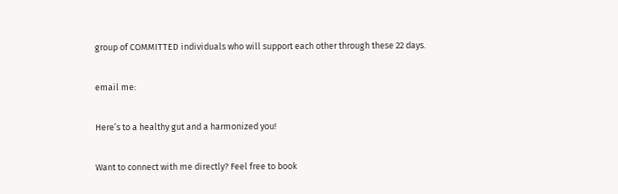group of COMMITTED individuals who will support each other through these 22 days.

email me:

Here’s to a healthy gut and a harmonized you!

Want to connect with me directly? Feel free to book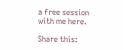a free session with me here.

Share this: